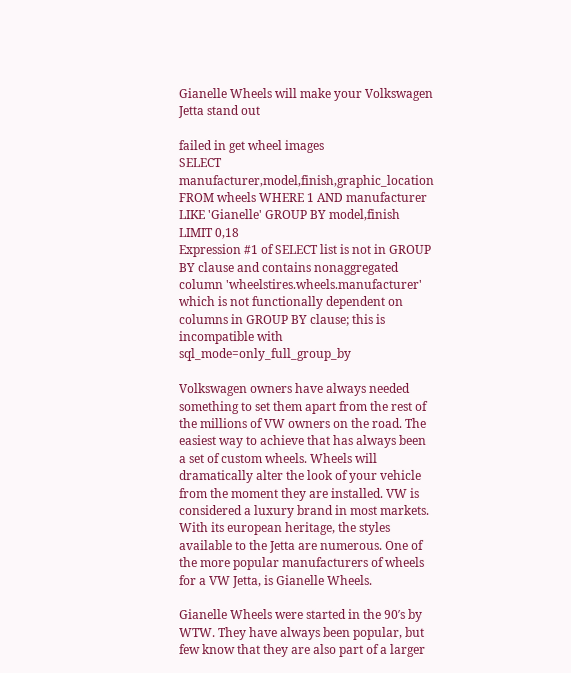Gianelle Wheels will make your Volkswagen Jetta stand out

failed in get wheel images
SELECT manufacturer,model,finish,graphic_location FROM wheels WHERE 1 AND manufacturer LIKE 'Gianelle' GROUP BY model,finish LIMIT 0,18
Expression #1 of SELECT list is not in GROUP BY clause and contains nonaggregated column 'wheelstires.wheels.manufacturer' which is not functionally dependent on columns in GROUP BY clause; this is incompatible with sql_mode=only_full_group_by

Volkswagen owners have always needed something to set them apart from the rest of the millions of VW owners on the road. The easiest way to achieve that has always been a set of custom wheels. Wheels will dramatically alter the look of your vehicle from the moment they are installed. VW is considered a luxury brand in most markets. With its european heritage, the styles available to the Jetta are numerous. One of the more popular manufacturers of wheels for a VW Jetta, is Gianelle Wheels.

Gianelle Wheels were started in the 90′s by WTW. They have always been popular, but few know that they are also part of a larger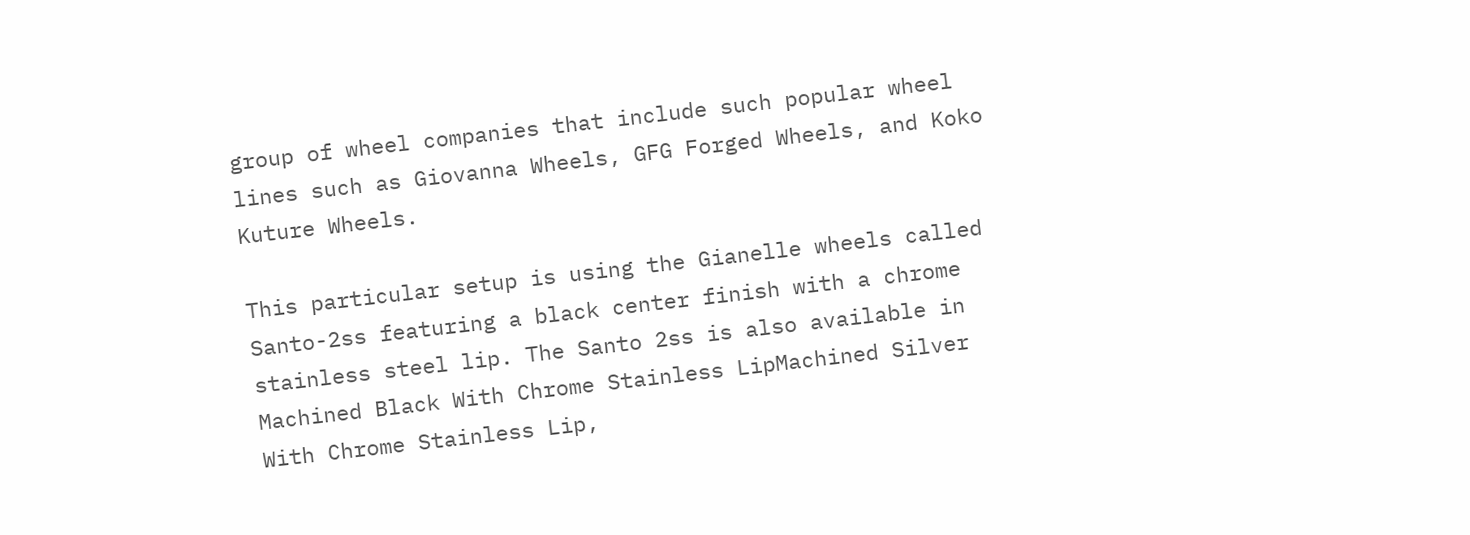group of wheel companies that include such popular wheel lines such as Giovanna Wheels, GFG Forged Wheels, and Koko Kuture Wheels.

This particular setup is using the Gianelle wheels called Santo-2ss featuring a black center finish with a chrome stainless steel lip. The Santo 2ss is also available in Machined Black With Chrome Stainless LipMachined Silver With Chrome Stainless Lip,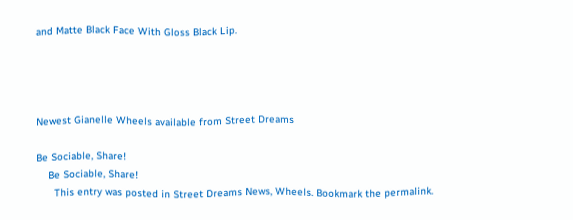and Matte Black Face With Gloss Black Lip.




Newest Gianelle Wheels available from Street Dreams

Be Sociable, Share!
    Be Sociable, Share!
      This entry was posted in Street Dreams News, Wheels. Bookmark the permalink.